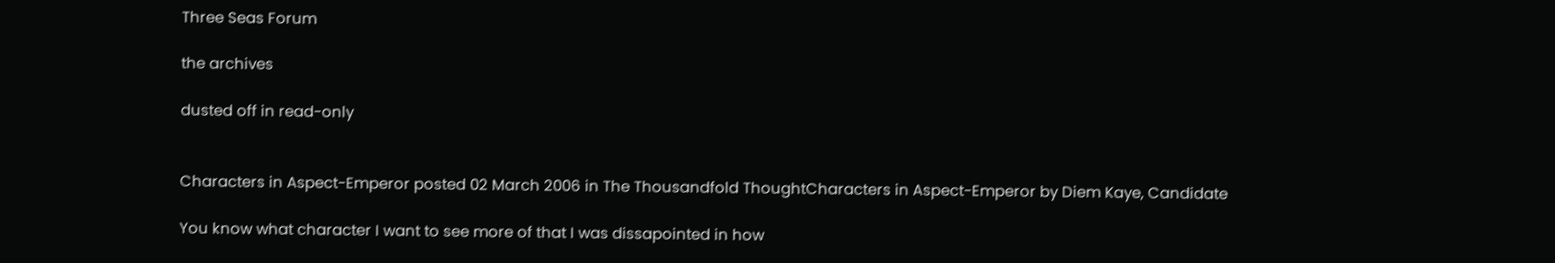Three Seas Forum

the archives

dusted off in read-only


Characters in Aspect-Emperor posted 02 March 2006 in The Thousandfold ThoughtCharacters in Aspect-Emperor by Diem Kaye, Candidate

You know what character I want to see more of that I was dissapointed in how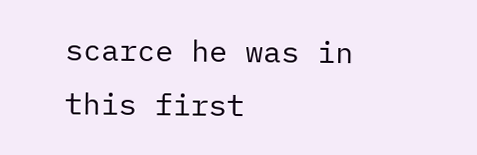scarce he was in this first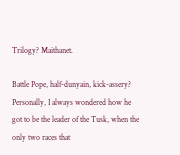Trilogy? Maithanet.

Battle Pope, half-dunyain, kick-assery? Personally, I always wondered how he got to be the leader of the Tusk, when the only two races that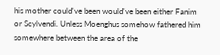his mother could've been would've been either Fanim or Scylvendi. Unless Moenghus somehow fathered him somewhere between the area of the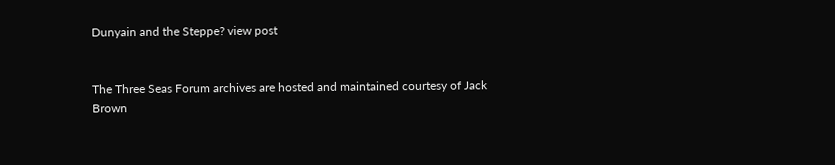Dunyain and the Steppe? view post


The Three Seas Forum archives are hosted and maintained courtesy of Jack Brown